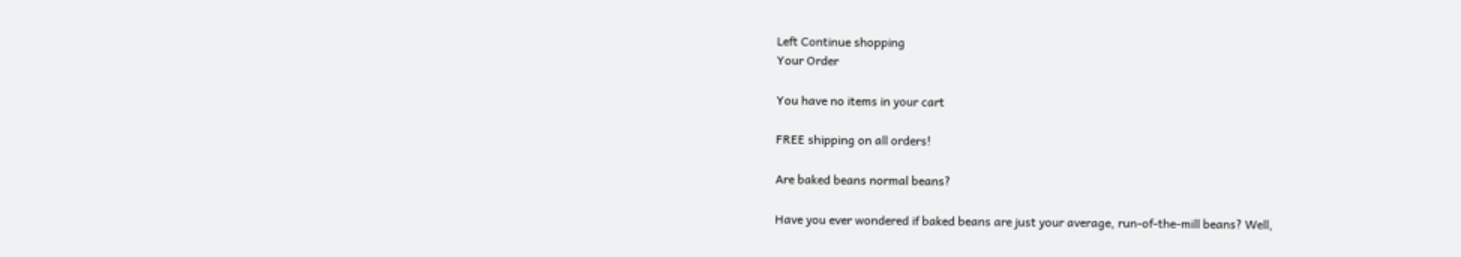Left Continue shopping
Your Order

You have no items in your cart

FREE shipping on all orders!

Are baked beans normal beans?

Have you ever wondered if baked beans are just your average, run-of-the-mill beans? Well,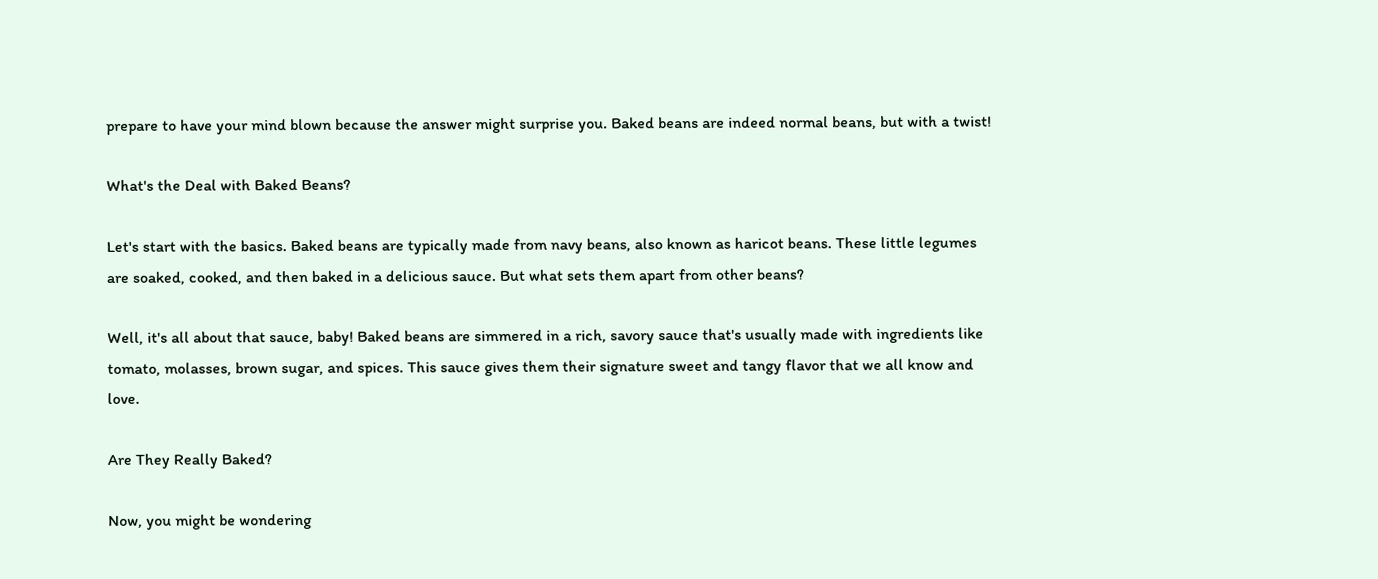prepare to have your mind blown because the answer might surprise you. Baked beans are indeed normal beans, but with a twist!

What's the Deal with Baked Beans?

Let's start with the basics. Baked beans are typically made from navy beans, also known as haricot beans. These little legumes are soaked, cooked, and then baked in a delicious sauce. But what sets them apart from other beans?

Well, it's all about that sauce, baby! Baked beans are simmered in a rich, savory sauce that's usually made with ingredients like tomato, molasses, brown sugar, and spices. This sauce gives them their signature sweet and tangy flavor that we all know and love.

Are They Really Baked?

Now, you might be wondering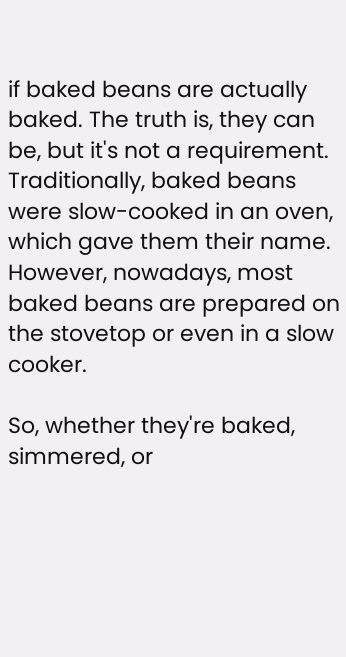if baked beans are actually baked. The truth is, they can be, but it's not a requirement. Traditionally, baked beans were slow-cooked in an oven, which gave them their name. However, nowadays, most baked beans are prepared on the stovetop or even in a slow cooker.

So, whether they're baked, simmered, or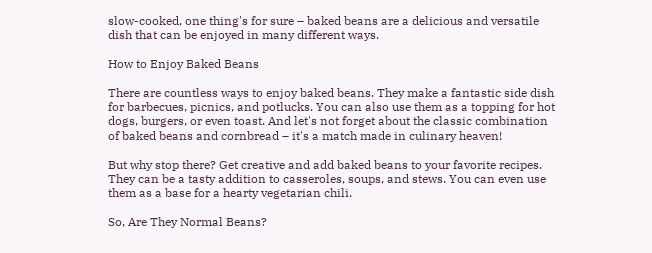slow-cooked, one thing's for sure – baked beans are a delicious and versatile dish that can be enjoyed in many different ways.

How to Enjoy Baked Beans

There are countless ways to enjoy baked beans. They make a fantastic side dish for barbecues, picnics, and potlucks. You can also use them as a topping for hot dogs, burgers, or even toast. And let's not forget about the classic combination of baked beans and cornbread – it's a match made in culinary heaven!

But why stop there? Get creative and add baked beans to your favorite recipes. They can be a tasty addition to casseroles, soups, and stews. You can even use them as a base for a hearty vegetarian chili.

So, Are They Normal Beans?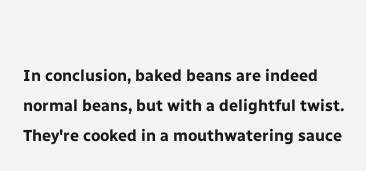In conclusion, baked beans are indeed normal beans, but with a delightful twist. They're cooked in a mouthwatering sauce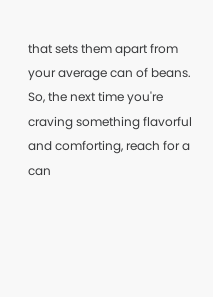that sets them apart from your average can of beans. So, the next time you're craving something flavorful and comforting, reach for a can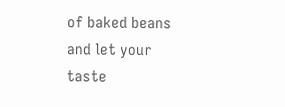of baked beans and let your taste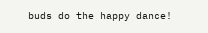buds do the happy dance!